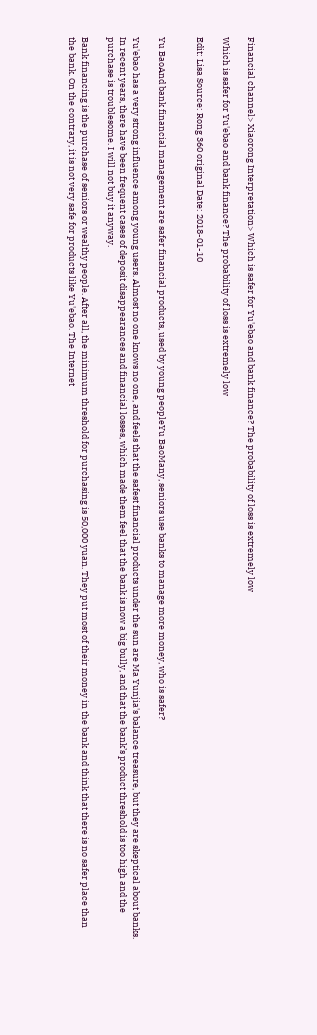Financial channel> Xiaorong Interpretation> Which is safer for Yu'ebao and bank finance? The probability of loss is extremely low

Which is safer for Yu'ebao and bank finance? The probability of loss is extremely low

Edit: Lisa Source: Rong 360 original Date: 2018-01-10


Yu BaoAnd bank financial management are safer financial products, used by young peopleYu BaoMany, seniors use banks to manage more money, who is safer?

Yu'ebao has a very strong influence among young users. Almost no one knows no one, and feels that the safest financial products under the sun are Ma Yunjia's balance treasure, but they are skeptical about banks. In recent years, there have been frequent cases of deposit disappearances and financial losses, which made them feel that the bank is now a big bully, and that the bank’s product threshold is too high and the purchase is troublesome. I will not buy it anyway.

Bank financing is the purchase of seniors or wealthy people. After all, the minimum threshold for purchasing is 50,000 yuan. They put most of their money in the bank and think that there is no safer place than the bank. On the contrary, it is not very safe for products like Yu'ebao. The Internet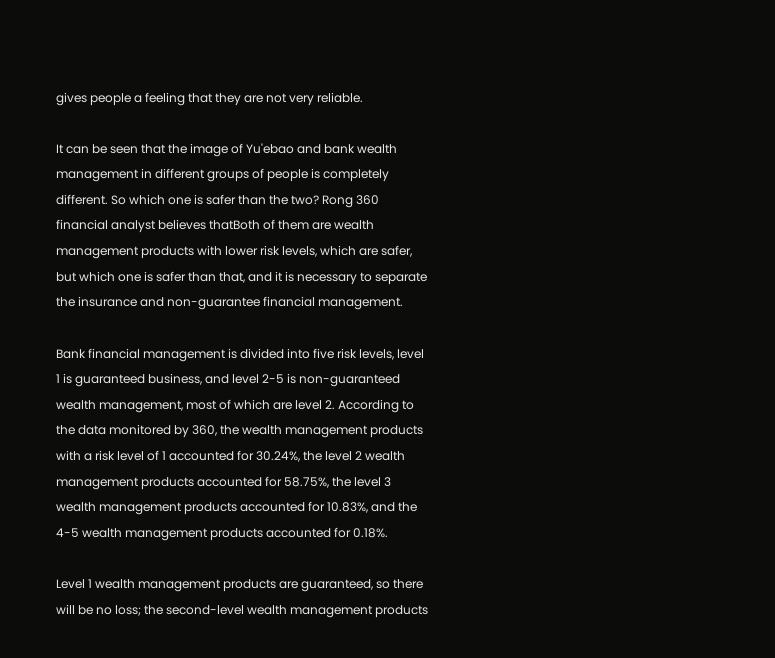gives people a feeling that they are not very reliable.

It can be seen that the image of Yu'ebao and bank wealth management in different groups of people is completely different. So which one is safer than the two? Rong 360 financial analyst believes thatBoth of them are wealth management products with lower risk levels, which are safer, but which one is safer than that, and it is necessary to separate the insurance and non-guarantee financial management.

Bank financial management is divided into five risk levels, level 1 is guaranteed business, and level 2-5 is non-guaranteed wealth management, most of which are level 2. According to the data monitored by 360, the wealth management products with a risk level of 1 accounted for 30.24%, the level 2 wealth management products accounted for 58.75%, the level 3 wealth management products accounted for 10.83%, and the 4-5 wealth management products accounted for 0.18%.

Level 1 wealth management products are guaranteed, so there will be no loss; the second-level wealth management products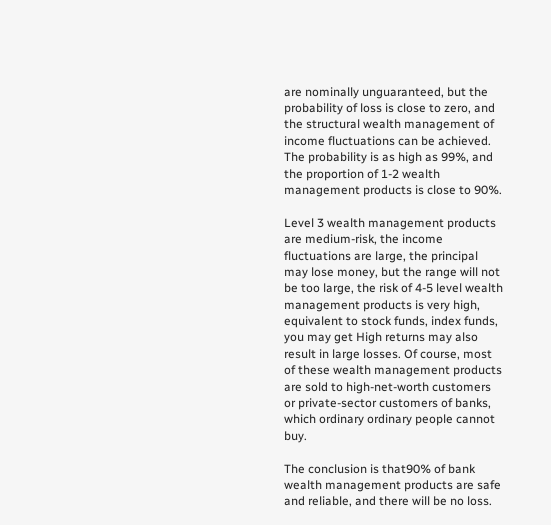are nominally unguaranteed, but the probability of loss is close to zero, and the structural wealth management of income fluctuations can be achieved. The probability is as high as 99%, and the proportion of 1-2 wealth management products is close to 90%.

Level 3 wealth management products are medium-risk, the income fluctuations are large, the principal may lose money, but the range will not be too large, the risk of 4-5 level wealth management products is very high, equivalent to stock funds, index funds, you may get High returns may also result in large losses. Of course, most of these wealth management products are sold to high-net-worth customers or private-sector customers of banks, which ordinary ordinary people cannot buy.

The conclusion is that90% of bank wealth management products are safe and reliable, and there will be no loss.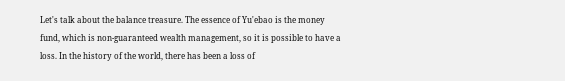Let's talk about the balance treasure. The essence of Yu'ebao is the money fund, which is non-guaranteed wealth management, so it is possible to have a loss. In the history of the world, there has been a loss of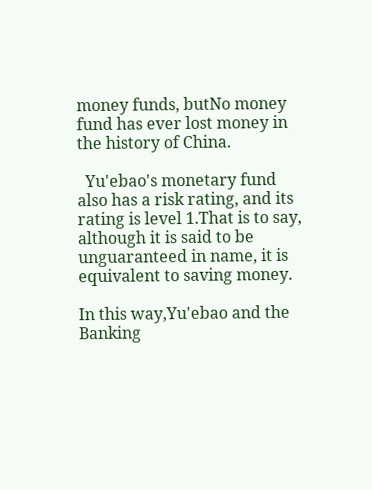money funds, butNo money fund has ever lost money in the history of China.

  Yu'ebao's monetary fund also has a risk rating, and its rating is level 1.That is to say, although it is said to be unguaranteed in name, it is equivalent to saving money.

In this way,Yu'ebao and the Banking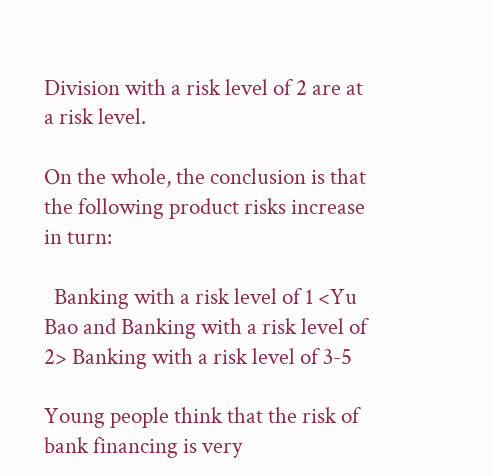Division with a risk level of 2 are at a risk level.

On the whole, the conclusion is that the following product risks increase in turn:

  Banking with a risk level of 1 <Yu Bao and Banking with a risk level of 2> Banking with a risk level of 3-5

Young people think that the risk of bank financing is very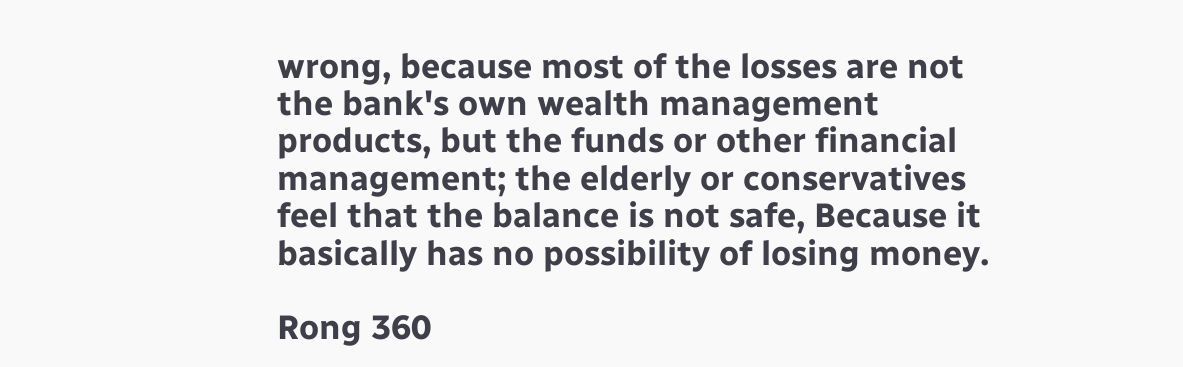wrong, because most of the losses are not the bank's own wealth management products, but the funds or other financial management; the elderly or conservatives feel that the balance is not safe, Because it basically has no possibility of losing money.

Rong 360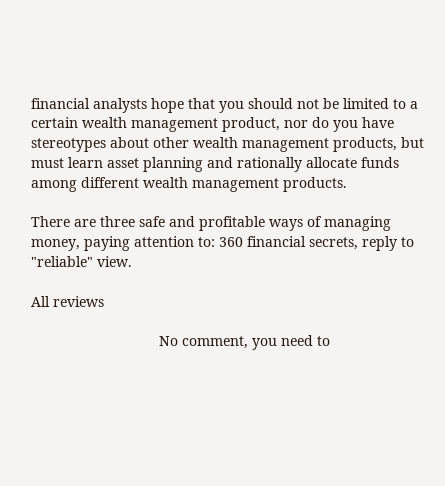financial analysts hope that you should not be limited to a certain wealth management product, nor do you have stereotypes about other wealth management products, but must learn asset planning and rationally allocate funds among different wealth management products.

There are three safe and profitable ways of managing money, paying attention to: 360 financial secrets, reply to "reliable" view.

All reviews

                                No comment, you need to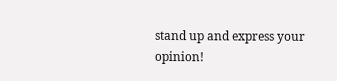stand up and express your opinion!